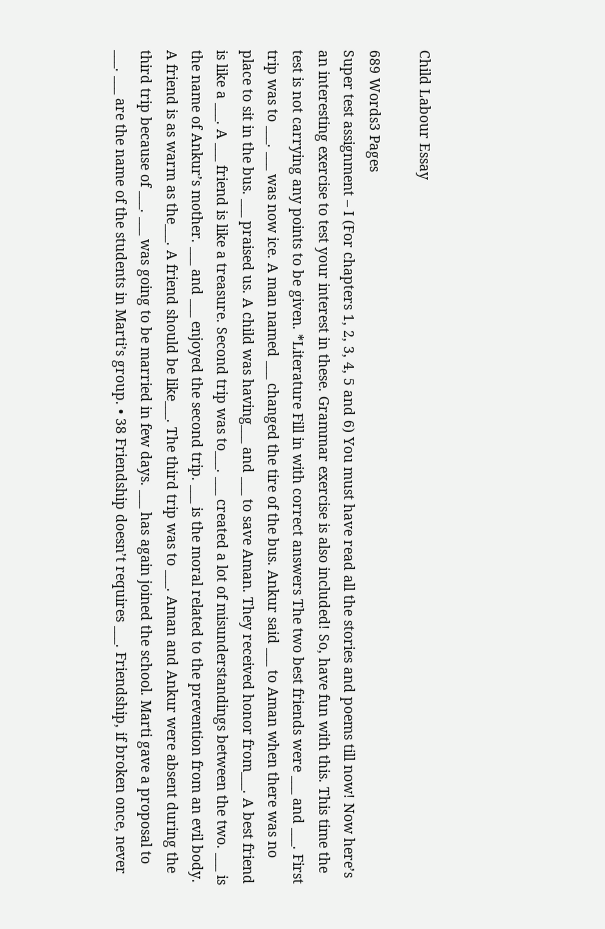Child Labour Essay

689 Words3 Pages
Super test assignment – I (For chapters 1, 2, 3, 4, 5 and 6) You must have read all the stories and poems till now! Now here’s an interesting exercise to test your interest in these. Grammar exercise is also included! So, have fun with this. This time the test is not carrying any points to be given. *Literature Fill in with correct answers The two best friends were ___ and ___. First trip was to ___. ___ was now ice. A man named ___ changed the tire of the bus. Ankur said ___ to Aman when there was no place to sit in the bus. ___ praised us. A child was having___ and ___ to save Aman. They received honor from___. A best friend is like a ___. A ___ friend is like a treasure. Second trip was to___. ___ created a lot of misunderstandings between the two. ___ is the name of Ankur’s mother. ___ and ___ enjoyed the second trip. ___ is the moral related to the prevention from an evil body. A friend is as warm as the___. A friend should be like___. The third trip was to ___. Aman and Ankur were absent during the third trip because of ___. ___ was going to be married in few days. ___ has again joined the school. Marti gave a proposal to ___. ___ are the name of the students in Marti’s group. • 38 Friendship doesn’t requires ___. Friendship, if broken once, never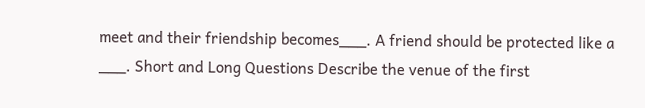meet and their friendship becomes___. A friend should be protected like a ___. Short and Long Questions Describe the venue of the first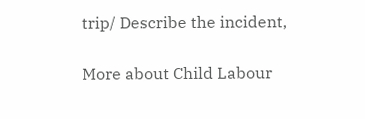trip/ Describe the incident,

More about Child Labour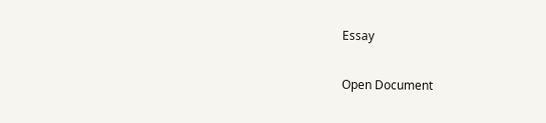Essay

Open Document